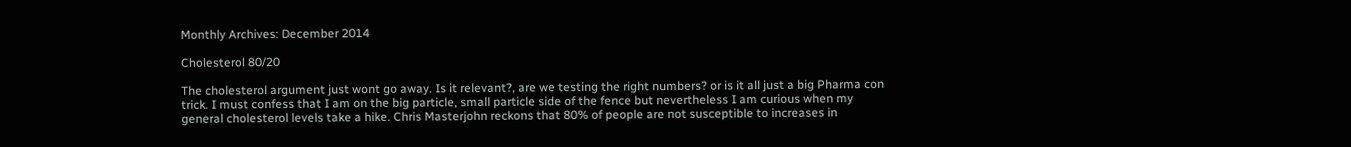Monthly Archives: December 2014

Cholesterol 80/20

The cholesterol argument just wont go away. Is it relevant?, are we testing the right numbers? or is it all just a big Pharma con trick. I must confess that I am on the big particle, small particle side of the fence but nevertheless I am curious when my general cholesterol levels take a hike. Chris Masterjohn reckons that 80% of people are not susceptible to increases in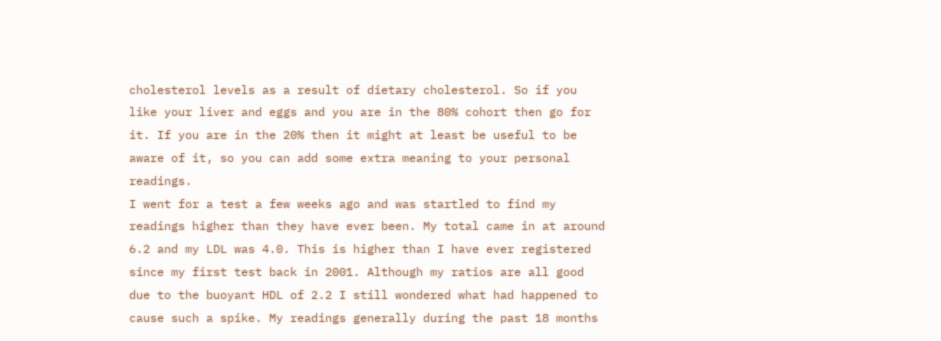cholesterol levels as a result of dietary cholesterol. So if you like your liver and eggs and you are in the 80% cohort then go for it. If you are in the 20% then it might at least be useful to be aware of it, so you can add some extra meaning to your personal readings.
I went for a test a few weeks ago and was startled to find my readings higher than they have ever been. My total came in at around 6.2 and my LDL was 4.0. This is higher than I have ever registered since my first test back in 2001. Although my ratios are all good due to the buoyant HDL of 2.2 I still wondered what had happened to cause such a spike. My readings generally during the past 18 months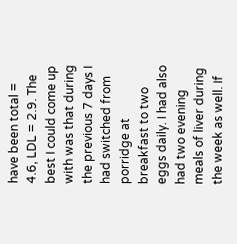have been total = 4.6, LDL = 2.9. The best I could come up with was that during the previous 7 days I had switched from porridge at breakfast to two eggs daily. I had also had two evening meals of liver during the week as well. If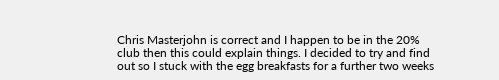Chris Masterjohn is correct and I happen to be in the 20% club then this could explain things. I decided to try and find out so I stuck with the egg breakfasts for a further two weeks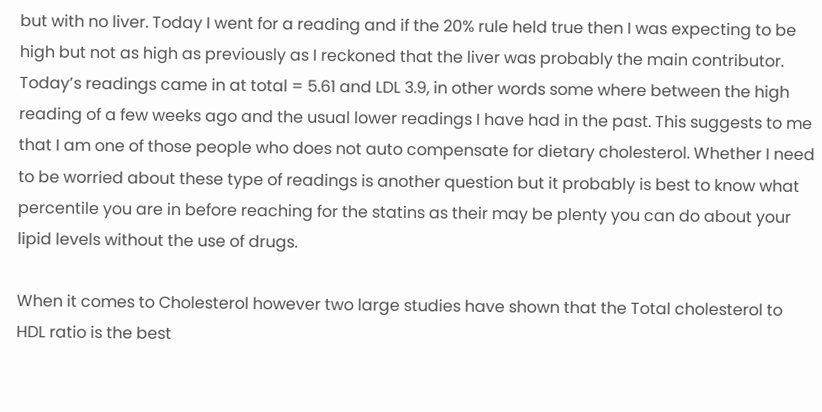but with no liver. Today I went for a reading and if the 20% rule held true then I was expecting to be high but not as high as previously as I reckoned that the liver was probably the main contributor. Today’s readings came in at total = 5.61 and LDL 3.9, in other words some where between the high reading of a few weeks ago and the usual lower readings I have had in the past. This suggests to me that I am one of those people who does not auto compensate for dietary cholesterol. Whether I need to be worried about these type of readings is another question but it probably is best to know what percentile you are in before reaching for the statins as their may be plenty you can do about your lipid levels without the use of drugs.

When it comes to Cholesterol however two large studies have shown that the Total cholesterol to HDL ratio is the best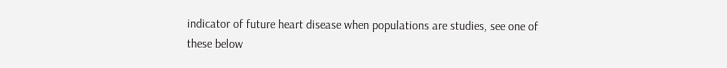indicator of future heart disease when populations are studies, see one of these below